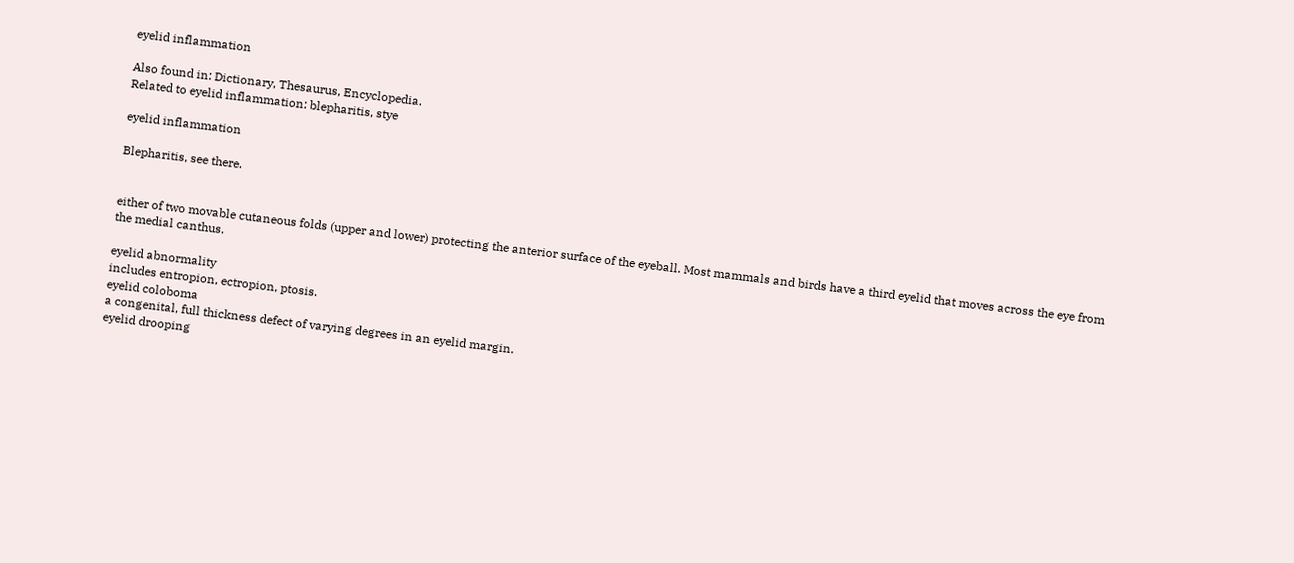eyelid inflammation

Also found in: Dictionary, Thesaurus, Encyclopedia.
Related to eyelid inflammation: blepharitis, stye

eyelid inflammation

Blepharitis, see there.


either of two movable cutaneous folds (upper and lower) protecting the anterior surface of the eyeball. Most mammals and birds have a third eyelid that moves across the eye from the medial canthus.

eyelid abnormality
includes entropion, ectropion, ptosis.
eyelid coloboma
a congenital, full thickness defect of varying degrees in an eyelid margin.
eyelid drooping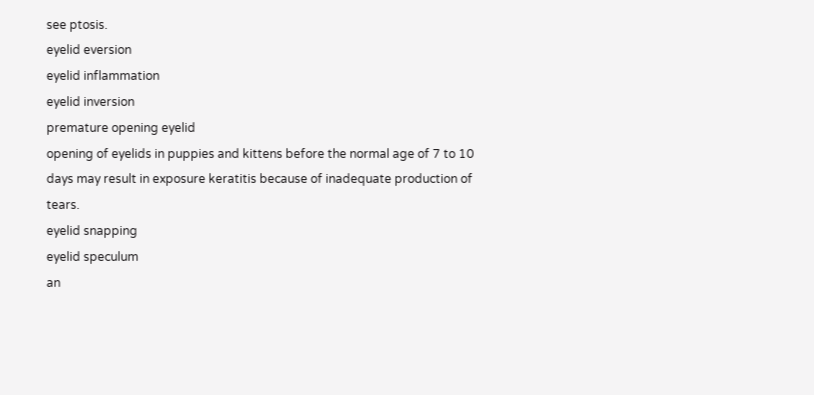see ptosis.
eyelid eversion
eyelid inflammation
eyelid inversion
premature opening eyelid
opening of eyelids in puppies and kittens before the normal age of 7 to 10 days may result in exposure keratitis because of inadequate production of tears.
eyelid snapping
eyelid speculum
an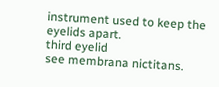instrument used to keep the eyelids apart.
third eyelid
see membrana nictitans.